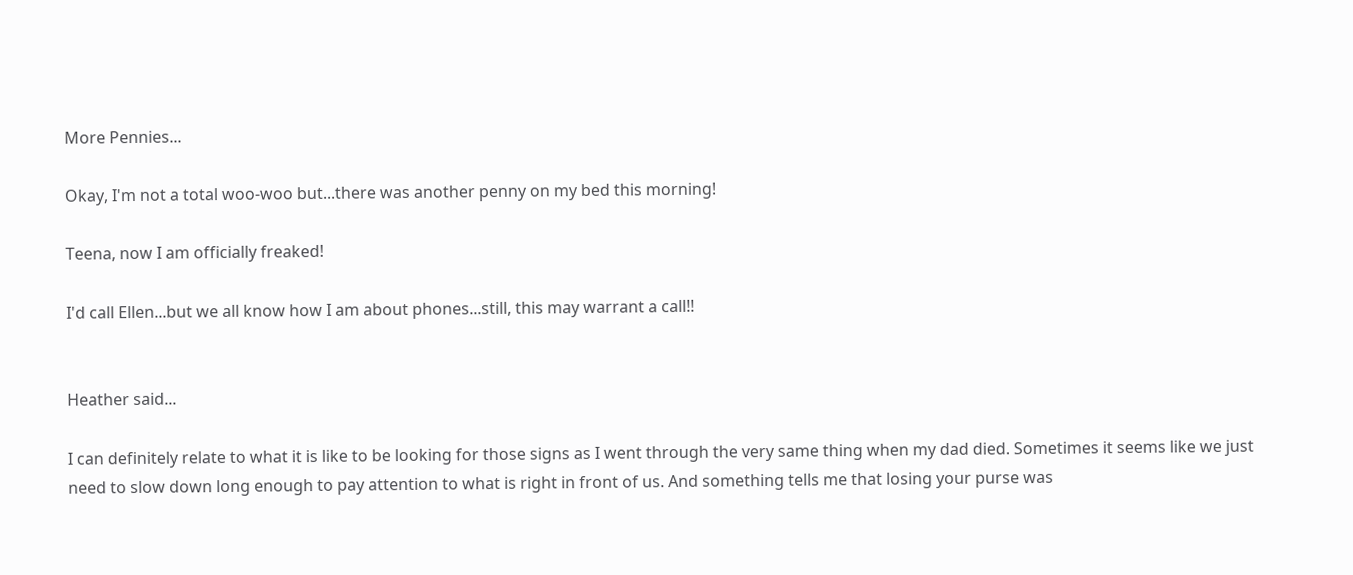More Pennies...

Okay, I'm not a total woo-woo but...there was another penny on my bed this morning!

Teena, now I am officially freaked!

I'd call Ellen...but we all know how I am about phones...still, this may warrant a call!!


Heather said...

I can definitely relate to what it is like to be looking for those signs as I went through the very same thing when my dad died. Sometimes it seems like we just need to slow down long enough to pay attention to what is right in front of us. And something tells me that losing your purse was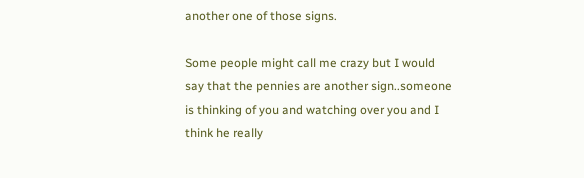another one of those signs.

Some people might call me crazy but I would say that the pennies are another sign..someone is thinking of you and watching over you and I think he really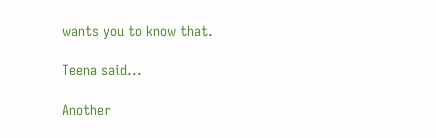wants you to know that.

Teena said...

Another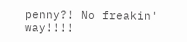penny?! No freakin' way!!!!